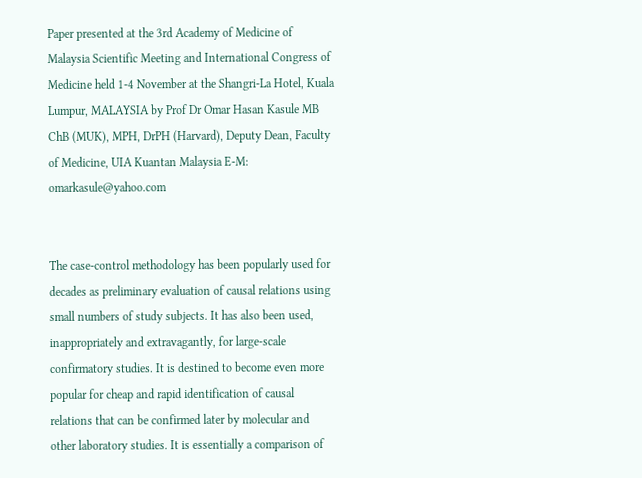Paper presented at the 3rd Academy of Medicine of Malaysia Scientific Meeting and International Congress of Medicine held 1-4 November at the Shangri-La Hotel, Kuala Lumpur, MALAYSIA by Prof Dr Omar Hasan Kasule MB ChB (MUK), MPH, DrPH (Harvard), Deputy Dean, Faculty of Medicine, UIA Kuantan Malaysia E-M: omarkasule@yahoo.com


The case-control methodology has been popularly used for decades as preliminary evaluation of causal relations using small numbers of study subjects. It has also been used, inappropriately and extravagantly, for large-scale confirmatory studies. It is destined to become even more popular for cheap and rapid identification of causal relations that can be confirmed later by molecular and other laboratory studies. It is essentially a comparison of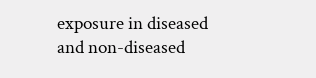exposure in diseased and non-diseased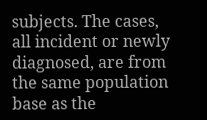subjects. The cases, all incident or newly diagnosed, are from the same population base as the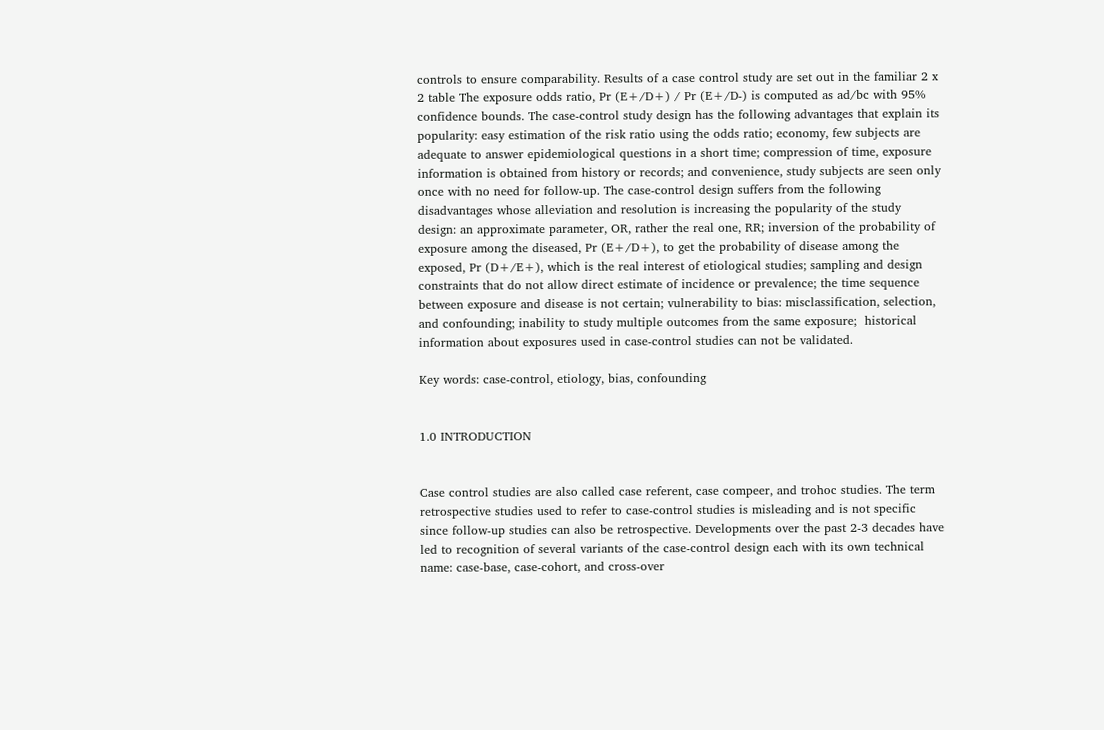controls to ensure comparability. Results of a case control study are set out in the familiar 2 x 2 table The exposure odds ratio, Pr (E+/D+) / Pr (E+/D-) is computed as ad/bc with 95% confidence bounds. The case-control study design has the following advantages that explain its popularity: easy estimation of the risk ratio using the odds ratio; economy, few subjects are adequate to answer epidemiological questions in a short time; compression of time, exposure information is obtained from history or records; and convenience, study subjects are seen only once with no need for follow-up. The case-control design suffers from the following disadvantages whose alleviation and resolution is increasing the popularity of the study design: an approximate parameter, OR, rather the real one, RR; inversion of the probability of exposure among the diseased, Pr (E+/D+), to get the probability of disease among the exposed, Pr (D+/E+), which is the real interest of etiological studies; sampling and design constraints that do not allow direct estimate of incidence or prevalence; the time sequence between exposure and disease is not certain; vulnerability to bias: misclassification, selection, and confounding; inability to study multiple outcomes from the same exposure;  historical information about exposures used in case-control studies can not be validated.

Key words: case-control, etiology, bias, confounding


1.0 INTRODUCTION


Case control studies are also called case referent, case compeer, and trohoc studies. The term retrospective studies used to refer to case-control studies is misleading and is not specific since follow-up studies can also be retrospective. Developments over the past 2-3 decades have led to recognition of several variants of the case-control design each with its own technical name: case-base, case-cohort, and cross-over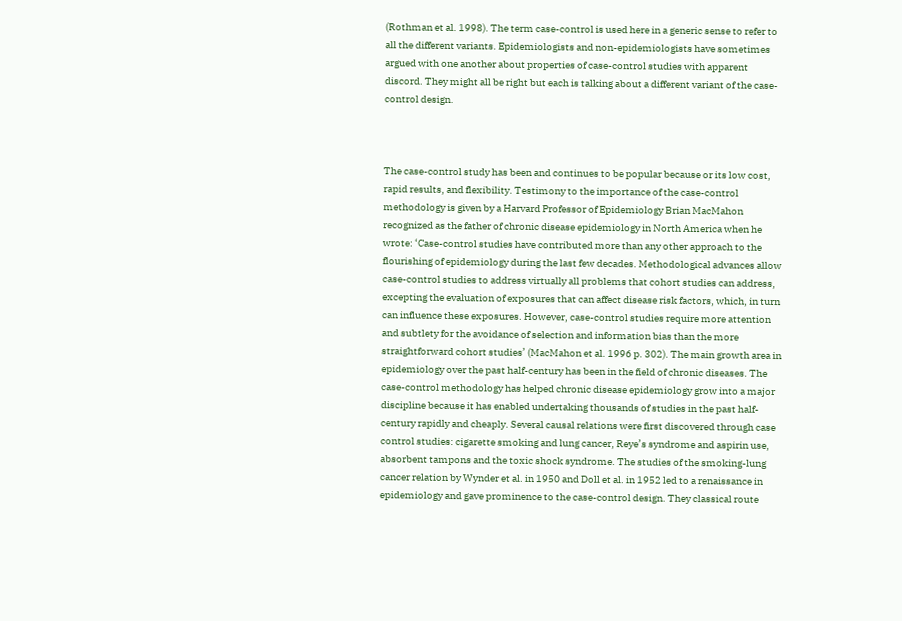(Rothman et al. 1998). The term case-control is used here in a generic sense to refer to all the different variants. Epidemiologists and non-epidemiologists have sometimes argued with one another about properties of case-control studies with apparent discord. They might all be right but each is talking about a different variant of the case-control design.



The case-control study has been and continues to be popular because or its low cost, rapid results, and flexibility. Testimony to the importance of the case-control methodology is given by a Harvard Professor of Epidemiology Brian MacMahon recognized as the father of chronic disease epidemiology in North America when he wrote: ‘Case-control studies have contributed more than any other approach to the flourishing of epidemiology during the last few decades. Methodological advances allow case-control studies to address virtually all problems that cohort studies can address, excepting the evaluation of exposures that can affect disease risk factors, which, in turn can influence these exposures. However, case-control studies require more attention and subtlety for the avoidance of selection and information bias than the more straightforward cohort studies’ (MacMahon et al. 1996 p. 302). The main growth area in epidemiology over the past half-century has been in the field of chronic diseases. The case-control methodology has helped chronic disease epidemiology grow into a major discipline because it has enabled undertaking thousands of studies in the past half-century rapidly and cheaply. Several causal relations were first discovered through case control studies: cigarette smoking and lung cancer, Reye’s syndrome and aspirin use, absorbent tampons and the toxic shock syndrome. The studies of the smoking-lung cancer relation by Wynder et al. in 1950 and Doll et al. in 1952 led to a renaissance in epidemiology and gave prominence to the case-control design. They classical route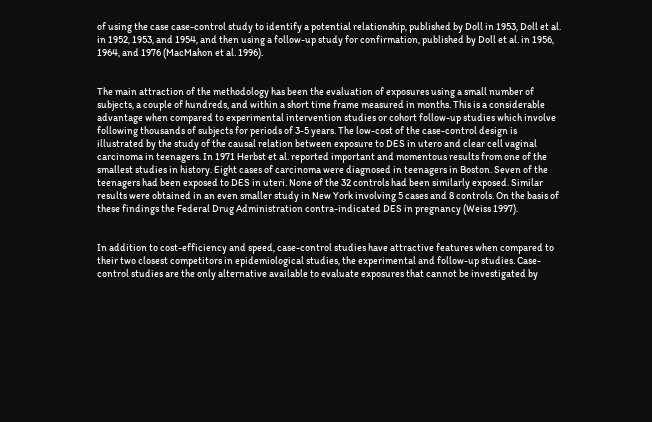of using the case case-control study to identify a potential relationship, published by Doll in 1953, Doll et al. in 1952, 1953, and 1954, and then using a follow-up study for confirmation, published by Doll et al. in 1956, 1964, and 1976 (MacMahon et al. 1996).


The main attraction of the methodology has been the evaluation of exposures using a small number of subjects, a couple of hundreds, and within a short time frame measured in months. This is a considerable advantage when compared to experimental intervention studies or cohort follow-up studies which involve following thousands of subjects for periods of 3-5 years. The low-cost of the case-control design is illustrated by the study of the causal relation between exposure to DES in utero and clear cell vaginal carcinoma in teenagers. In 1971 Herbst et al. reported important and momentous results from one of the smallest studies in history. Eight cases of carcinoma were diagnosed in teenagers in Boston. Seven of the teenagers had been exposed to DES in uteri. None of the 32 controls had been similarly exposed. Similar results were obtained in an even smaller study in New York involving 5 cases and 8 controls. On the basis of these findings the Federal Drug Administration contra-indicated DES in pregnancy (Weiss 1997).


In addition to cost-efficiency and speed, case-control studies have attractive features when compared to their two closest competitors in epidemiological studies, the experimental and follow-up studies. Case-control studies are the only alternative available to evaluate exposures that cannot be investigated by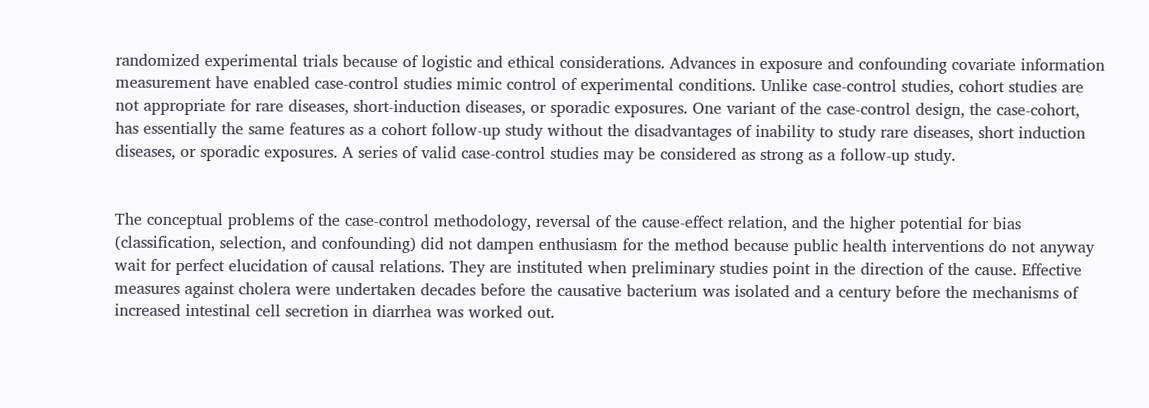randomized experimental trials because of logistic and ethical considerations. Advances in exposure and confounding covariate information measurement have enabled case-control studies mimic control of experimental conditions. Unlike case-control studies, cohort studies are not appropriate for rare diseases, short-induction diseases, or sporadic exposures. One variant of the case-control design, the case-cohort, has essentially the same features as a cohort follow-up study without the disadvantages of inability to study rare diseases, short induction diseases, or sporadic exposures. A series of valid case-control studies may be considered as strong as a follow-up study.


The conceptual problems of the case-control methodology, reversal of the cause-effect relation, and the higher potential for bias (classification, selection, and confounding) did not dampen enthusiasm for the method because public health interventions do not anyway wait for perfect elucidation of causal relations. They are instituted when preliminary studies point in the direction of the cause. Effective measures against cholera were undertaken decades before the causative bacterium was isolated and a century before the mechanisms of increased intestinal cell secretion in diarrhea was worked out.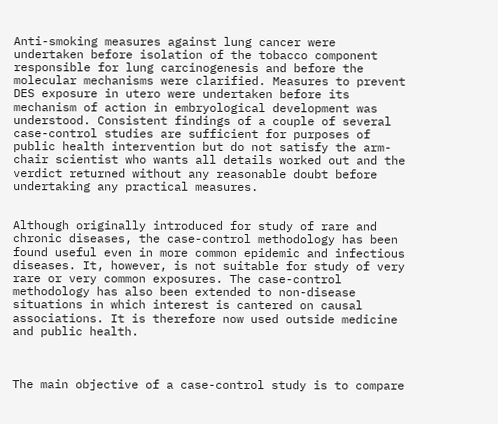Anti-smoking measures against lung cancer were undertaken before isolation of the tobacco component responsible for lung carcinogenesis and before the molecular mechanisms were clarified. Measures to prevent DES exposure in utero were undertaken before its mechanism of action in embryological development was understood. Consistent findings of a couple of several case-control studies are sufficient for purposes of public health intervention but do not satisfy the arm-chair scientist who wants all details worked out and the verdict returned without any reasonable doubt before undertaking any practical measures.


Although originally introduced for study of rare and chronic diseases, the case-control methodology has been found useful even in more common epidemic and infectious diseases. It, however, is not suitable for study of very rare or very common exposures. The case-control methodology has also been extended to non-disease situations in which interest is cantered on causal associations. It is therefore now used outside medicine and public health.



The main objective of a case-control study is to compare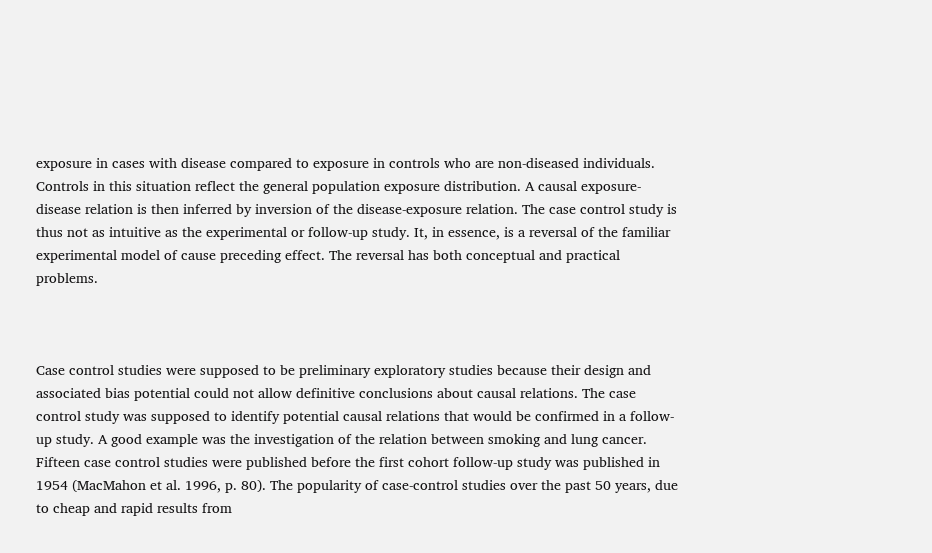exposure in cases with disease compared to exposure in controls who are non-diseased individuals. Controls in this situation reflect the general population exposure distribution. A causal exposure-disease relation is then inferred by inversion of the disease-exposure relation. The case control study is thus not as intuitive as the experimental or follow-up study. It, in essence, is a reversal of the familiar experimental model of cause preceding effect. The reversal has both conceptual and practical problems.



Case control studies were supposed to be preliminary exploratory studies because their design and associated bias potential could not allow definitive conclusions about causal relations. The case control study was supposed to identify potential causal relations that would be confirmed in a follow-up study. A good example was the investigation of the relation between smoking and lung cancer. Fifteen case control studies were published before the first cohort follow-up study was published in 1954 (MacMahon et al. 1996, p. 80). The popularity of case-control studies over the past 50 years, due to cheap and rapid results from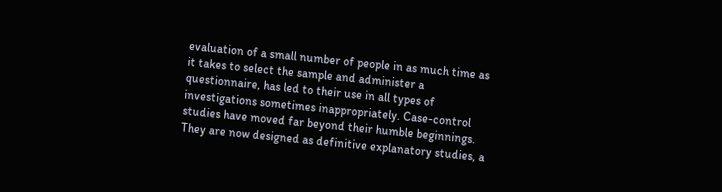evaluation of a small number of people in as much time as it takes to select the sample and administer a questionnaire, has led to their use in all types of investigations sometimes inappropriately. Case-control studies have moved far beyond their humble beginnings. They are now designed as definitive explanatory studies, a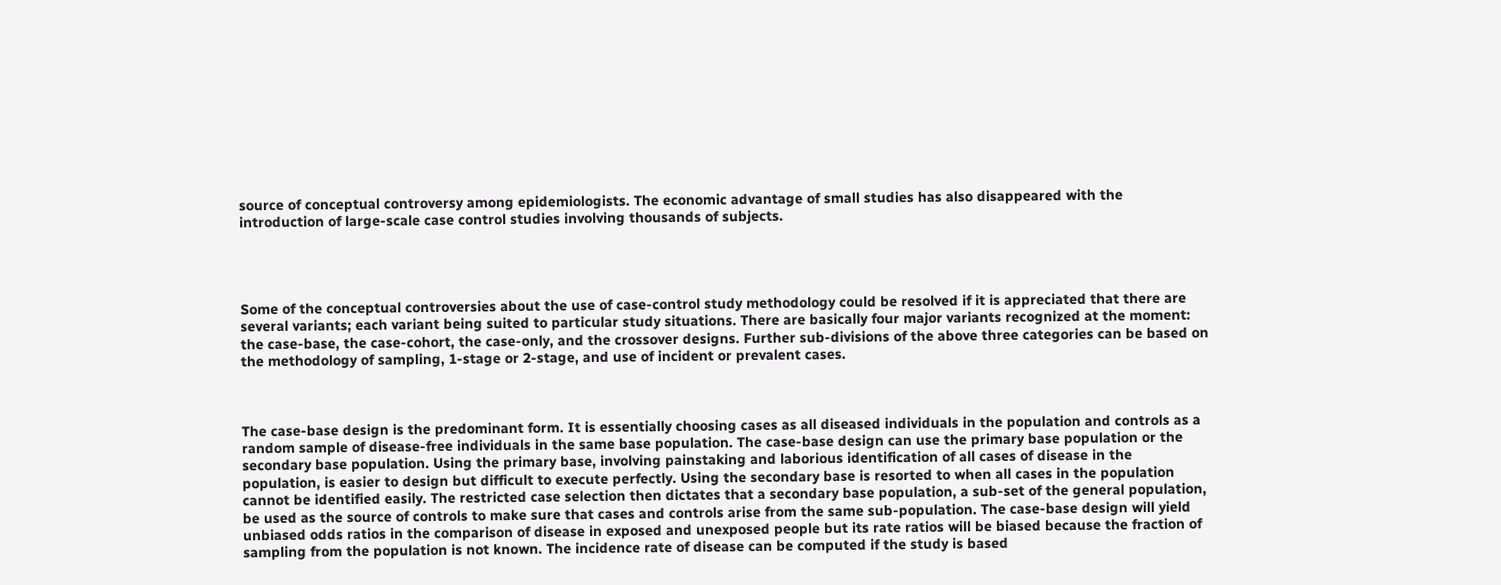source of conceptual controversy among epidemiologists. The economic advantage of small studies has also disappeared with the introduction of large-scale case control studies involving thousands of subjects.




Some of the conceptual controversies about the use of case-control study methodology could be resolved if it is appreciated that there are several variants; each variant being suited to particular study situations. There are basically four major variants recognized at the moment: the case-base, the case-cohort, the case-only, and the crossover designs. Further sub-divisions of the above three categories can be based on the methodology of sampling, 1-stage or 2-stage, and use of incident or prevalent cases.



The case-base design is the predominant form. It is essentially choosing cases as all diseased individuals in the population and controls as a random sample of disease-free individuals in the same base population. The case-base design can use the primary base population or the secondary base population. Using the primary base, involving painstaking and laborious identification of all cases of disease in the population, is easier to design but difficult to execute perfectly. Using the secondary base is resorted to when all cases in the population cannot be identified easily. The restricted case selection then dictates that a secondary base population, a sub-set of the general population, be used as the source of controls to make sure that cases and controls arise from the same sub-population. The case-base design will yield unbiased odds ratios in the comparison of disease in exposed and unexposed people but its rate ratios will be biased because the fraction of sampling from the population is not known. The incidence rate of disease can be computed if the study is based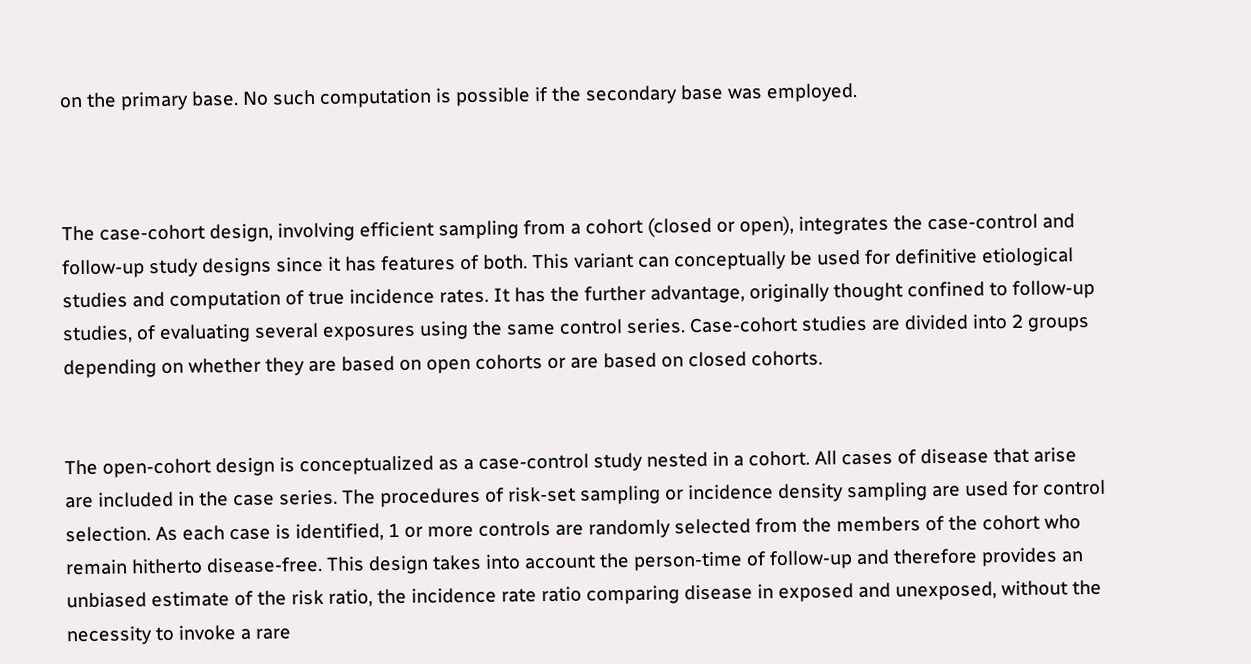on the primary base. No such computation is possible if the secondary base was employed.



The case-cohort design, involving efficient sampling from a cohort (closed or open), integrates the case-control and follow-up study designs since it has features of both. This variant can conceptually be used for definitive etiological studies and computation of true incidence rates. It has the further advantage, originally thought confined to follow-up studies, of evaluating several exposures using the same control series. Case-cohort studies are divided into 2 groups depending on whether they are based on open cohorts or are based on closed cohorts.


The open-cohort design is conceptualized as a case-control study nested in a cohort. All cases of disease that arise are included in the case series. The procedures of risk-set sampling or incidence density sampling are used for control selection. As each case is identified, 1 or more controls are randomly selected from the members of the cohort who remain hitherto disease-free. This design takes into account the person-time of follow-up and therefore provides an unbiased estimate of the risk ratio, the incidence rate ratio comparing disease in exposed and unexposed, without the necessity to invoke a rare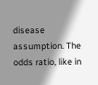disease assumption. The odds ratio, like in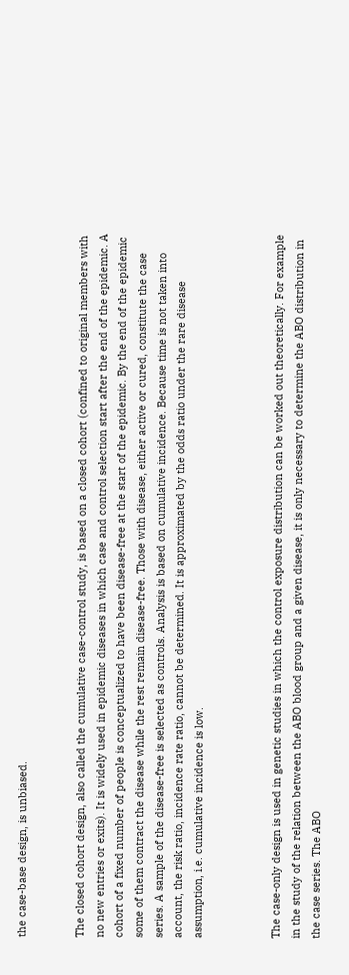the case-base design, is unbiased.


The closed cohort design, also called the cumulative case-control study, is based on a closed cohort (confined to original members with no new entries or exits). It is widely used in epidemic diseases in which case and control selection start after the end of the epidemic. A cohort of a fixed number of people is conceptualized to have been disease-free at the start of the epidemic. By the end of the epidemic some of them contract the disease while the rest remain disease-free. Those with disease, either active or cured, constitute the case series. A sample of the disease-free is selected as controls. Analysis is based on cumulative incidence. Because time is not taken into account, the risk ratio, incidence rate ratio, cannot be determined. It is approximated by the odds ratio under the rare disease assumption, i.e. cumulative incidence is low.



The case-only design is used in genetic studies in which the control exposure distribution can be worked out theoretically. For example in the study of the relation between the ABO blood group and a given disease, it is only necessary to determine the ABO distribution in the case series. The ABO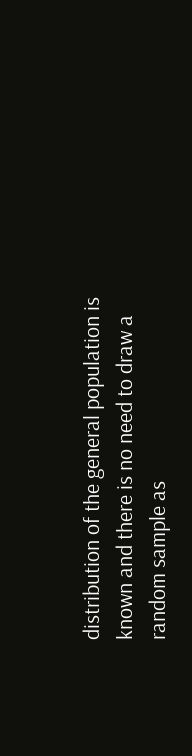distribution of the general population is known and there is no need to draw a random sample as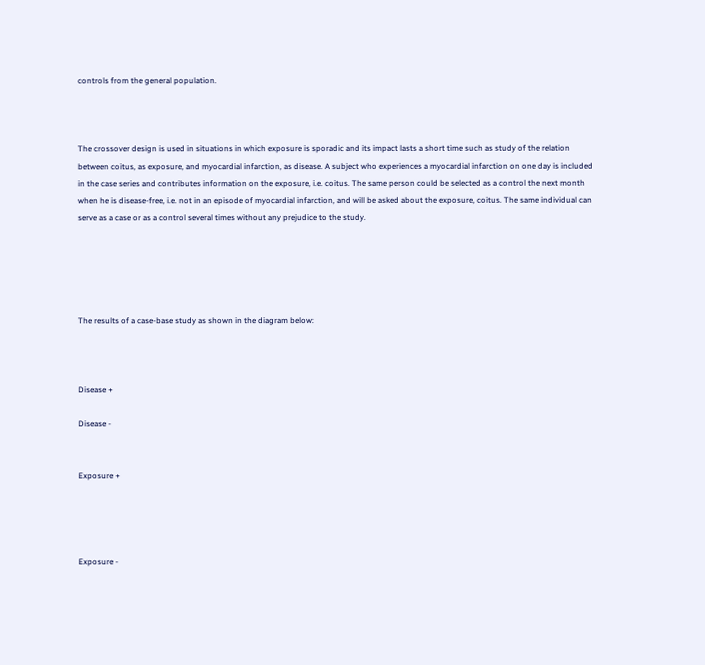controls from the general population.



The crossover design is used in situations in which exposure is sporadic and its impact lasts a short time such as study of the relation between coitus, as exposure, and myocardial infarction, as disease. A subject who experiences a myocardial infarction on one day is included in the case series and contributes information on the exposure, i.e. coitus. The same person could be selected as a control the next month when he is disease-free, i.e. not in an episode of myocardial infarction, and will be asked about the exposure, coitus. The same individual can serve as a case or as a control several times without any prejudice to the study.





The results of a case-base study as shown in the diagram below:



Disease +

Disease -


Exposure +




Exposure -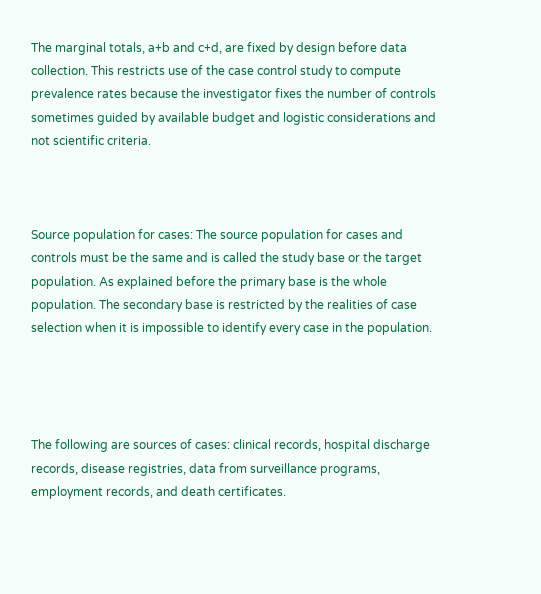The marginal totals, a+b and c+d, are fixed by design before data collection. This restricts use of the case control study to compute prevalence rates because the investigator fixes the number of controls sometimes guided by available budget and logistic considerations and not scientific criteria.



Source population for cases: The source population for cases and controls must be the same and is called the study base or the target population. As explained before the primary base is the whole population. The secondary base is restricted by the realities of case selection when it is impossible to identify every case in the population.




The following are sources of cases: clinical records, hospital discharge records, disease registries, data from surveillance programs, employment records, and death certificates.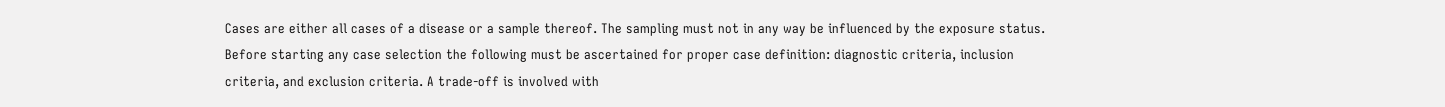Cases are either all cases of a disease or a sample thereof. The sampling must not in any way be influenced by the exposure status. Before starting any case selection the following must be ascertained for proper case definition: diagnostic criteria, inclusion criteria, and exclusion criteria. A trade-off is involved with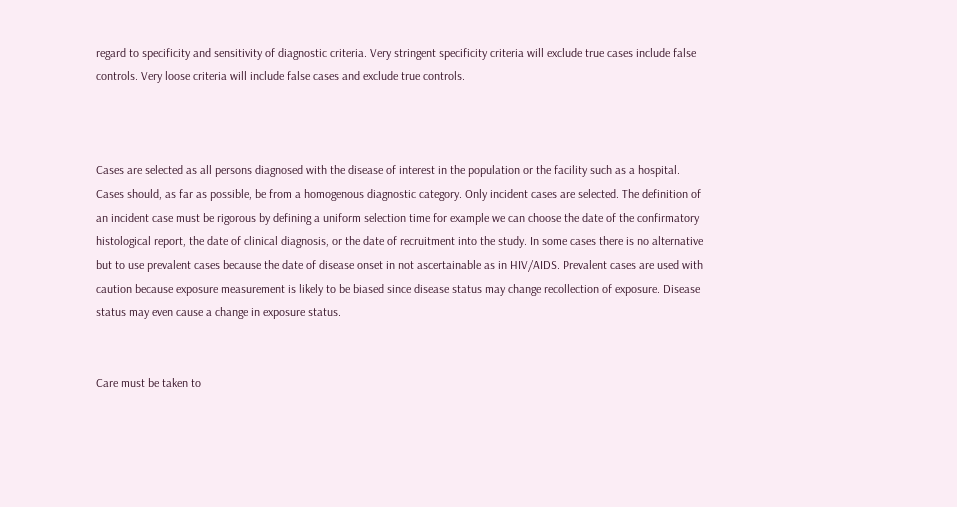regard to specificity and sensitivity of diagnostic criteria. Very stringent specificity criteria will exclude true cases include false controls. Very loose criteria will include false cases and exclude true controls.



Cases are selected as all persons diagnosed with the disease of interest in the population or the facility such as a hospital. Cases should, as far as possible, be from a homogenous diagnostic category. Only incident cases are selected. The definition of an incident case must be rigorous by defining a uniform selection time for example we can choose the date of the confirmatory histological report, the date of clinical diagnosis, or the date of recruitment into the study. In some cases there is no alternative but to use prevalent cases because the date of disease onset in not ascertainable as in HIV/AIDS. Prevalent cases are used with caution because exposure measurement is likely to be biased since disease status may change recollection of exposure. Disease status may even cause a change in exposure status.


Care must be taken to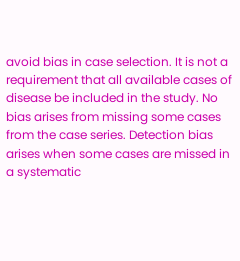avoid bias in case selection. It is not a requirement that all available cases of disease be included in the study. No bias arises from missing some cases from the case series. Detection bias arises when some cases are missed in a systematic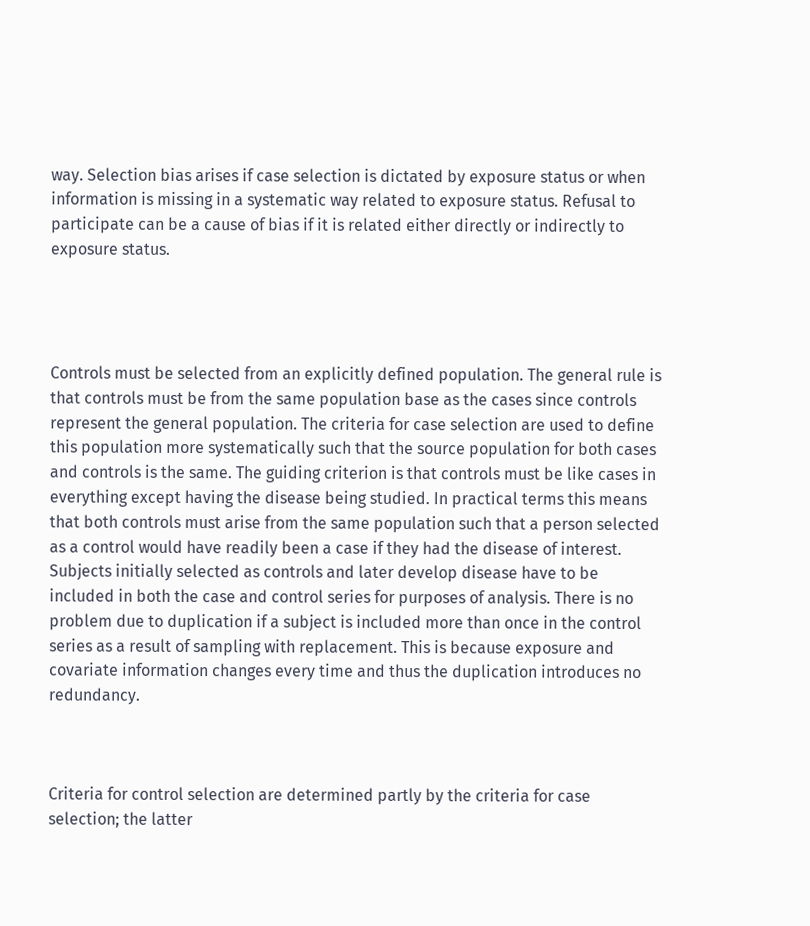way. Selection bias arises if case selection is dictated by exposure status or when information is missing in a systematic way related to exposure status. Refusal to participate can be a cause of bias if it is related either directly or indirectly to exposure status.




Controls must be selected from an explicitly defined population. The general rule is that controls must be from the same population base as the cases since controls represent the general population. The criteria for case selection are used to define this population more systematically such that the source population for both cases and controls is the same. The guiding criterion is that controls must be like cases in everything except having the disease being studied. In practical terms this means that both controls must arise from the same population such that a person selected as a control would have readily been a case if they had the disease of interest. Subjects initially selected as controls and later develop disease have to be included in both the case and control series for purposes of analysis. There is no problem due to duplication if a subject is included more than once in the control series as a result of sampling with replacement. This is because exposure and covariate information changes every time and thus the duplication introduces no redundancy.



Criteria for control selection are determined partly by the criteria for case selection; the latter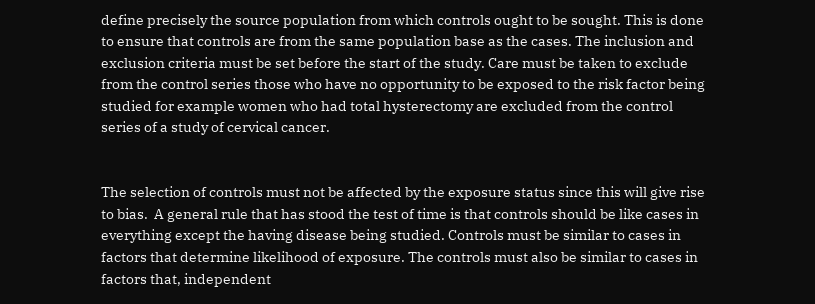define precisely the source population from which controls ought to be sought. This is done to ensure that controls are from the same population base as the cases. The inclusion and exclusion criteria must be set before the start of the study. Care must be taken to exclude from the control series those who have no opportunity to be exposed to the risk factor being studied for example women who had total hysterectomy are excluded from the control series of a study of cervical cancer.


The selection of controls must not be affected by the exposure status since this will give rise to bias.  A general rule that has stood the test of time is that controls should be like cases in everything except the having disease being studied. Controls must be similar to cases in factors that determine likelihood of exposure. The controls must also be similar to cases in factors that, independent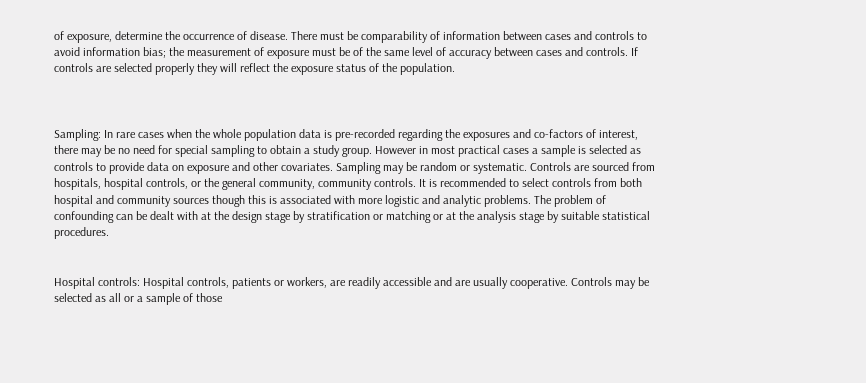of exposure, determine the occurrence of disease. There must be comparability of information between cases and controls to avoid information bias; the measurement of exposure must be of the same level of accuracy between cases and controls. If controls are selected properly they will reflect the exposure status of the population.



Sampling: In rare cases when the whole population data is pre-recorded regarding the exposures and co-factors of interest, there may be no need for special sampling to obtain a study group. However in most practical cases a sample is selected as controls to provide data on exposure and other covariates. Sampling may be random or systematic. Controls are sourced from hospitals, hospital controls, or the general community, community controls. It is recommended to select controls from both hospital and community sources though this is associated with more logistic and analytic problems. The problem of confounding can be dealt with at the design stage by stratification or matching or at the analysis stage by suitable statistical procedures.


Hospital controls: Hospital controls, patients or workers, are readily accessible and are usually cooperative. Controls may be selected as all or a sample of those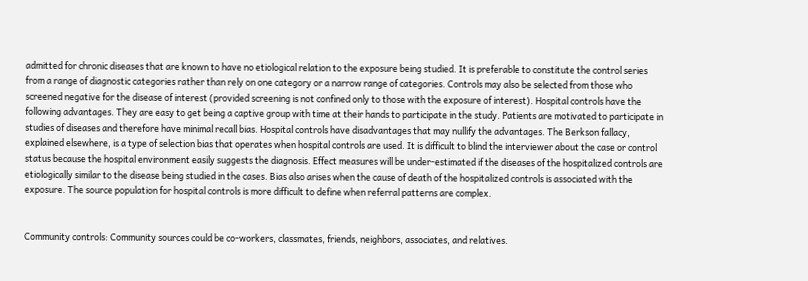admitted for chronic diseases that are known to have no etiological relation to the exposure being studied. It is preferable to constitute the control series from a range of diagnostic categories rather than rely on one category or a narrow range of categories. Controls may also be selected from those who screened negative for the disease of interest (provided screening is not confined only to those with the exposure of interest). Hospital controls have the following advantages. They are easy to get being a captive group with time at their hands to participate in the study. Patients are motivated to participate in studies of diseases and therefore have minimal recall bias. Hospital controls have disadvantages that may nullify the advantages. The Berkson fallacy, explained elsewhere, is a type of selection bias that operates when hospital controls are used. It is difficult to blind the interviewer about the case or control status because the hospital environment easily suggests the diagnosis. Effect measures will be under-estimated if the diseases of the hospitalized controls are etiologically similar to the disease being studied in the cases. Bias also arises when the cause of death of the hospitalized controls is associated with the exposure. The source population for hospital controls is more difficult to define when referral patterns are complex.


Community controls: Community sources could be co-workers, classmates, friends, neighbors, associates, and relatives.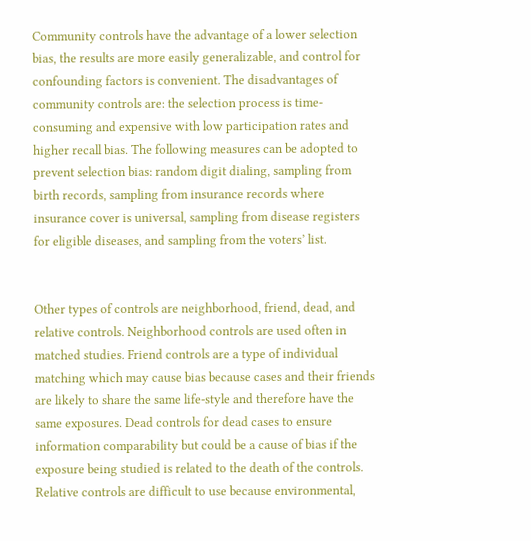Community controls have the advantage of a lower selection bias, the results are more easily generalizable, and control for confounding factors is convenient. The disadvantages of community controls are: the selection process is time-consuming and expensive with low participation rates and higher recall bias. The following measures can be adopted to prevent selection bias: random digit dialing, sampling from birth records, sampling from insurance records where insurance cover is universal, sampling from disease registers for eligible diseases, and sampling from the voters’ list.


Other types of controls are neighborhood, friend, dead, and relative controls. Neighborhood controls are used often in matched studies. Friend controls are a type of individual matching which may cause bias because cases and their friends are likely to share the same life-style and therefore have the same exposures. Dead controls for dead cases to ensure information comparability but could be a cause of bias if the exposure being studied is related to the death of the controls. Relative controls are difficult to use because environmental,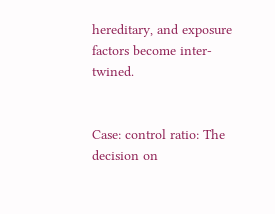hereditary, and exposure factors become inter-twined.


Case: control ratio: The decision on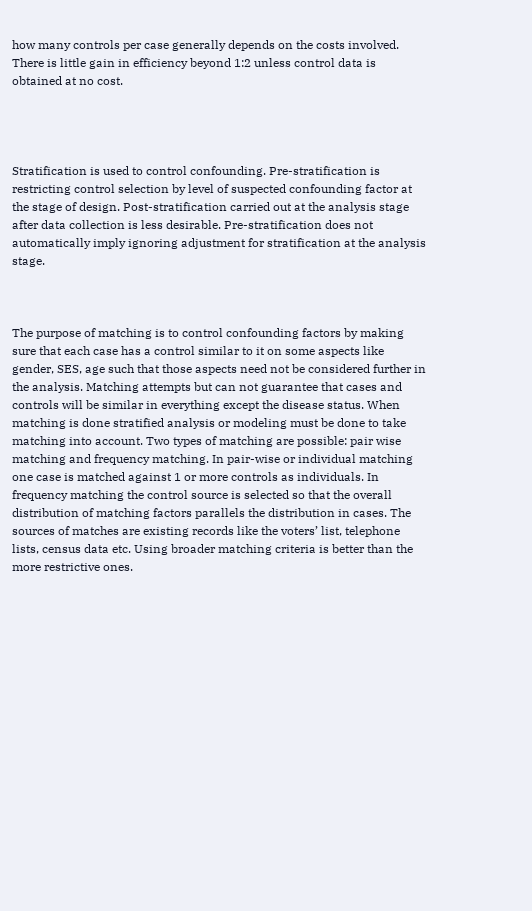how many controls per case generally depends on the costs involved. There is little gain in efficiency beyond 1:2 unless control data is obtained at no cost.




Stratification is used to control confounding. Pre-stratification is restricting control selection by level of suspected confounding factor at the stage of design. Post-stratification carried out at the analysis stage after data collection is less desirable. Pre-stratification does not automatically imply ignoring adjustment for stratification at the analysis stage.



The purpose of matching is to control confounding factors by making sure that each case has a control similar to it on some aspects like gender, SES, age such that those aspects need not be considered further in the analysis. Matching attempts but can not guarantee that cases and controls will be similar in everything except the disease status. When matching is done stratified analysis or modeling must be done to take matching into account. Two types of matching are possible: pair wise matching and frequency matching. In pair-wise or individual matching one case is matched against 1 or more controls as individuals. In frequency matching the control source is selected so that the overall distribution of matching factors parallels the distribution in cases. The sources of matches are existing records like the voters’ list, telephone lists, census data etc. Using broader matching criteria is better than the more restrictive ones.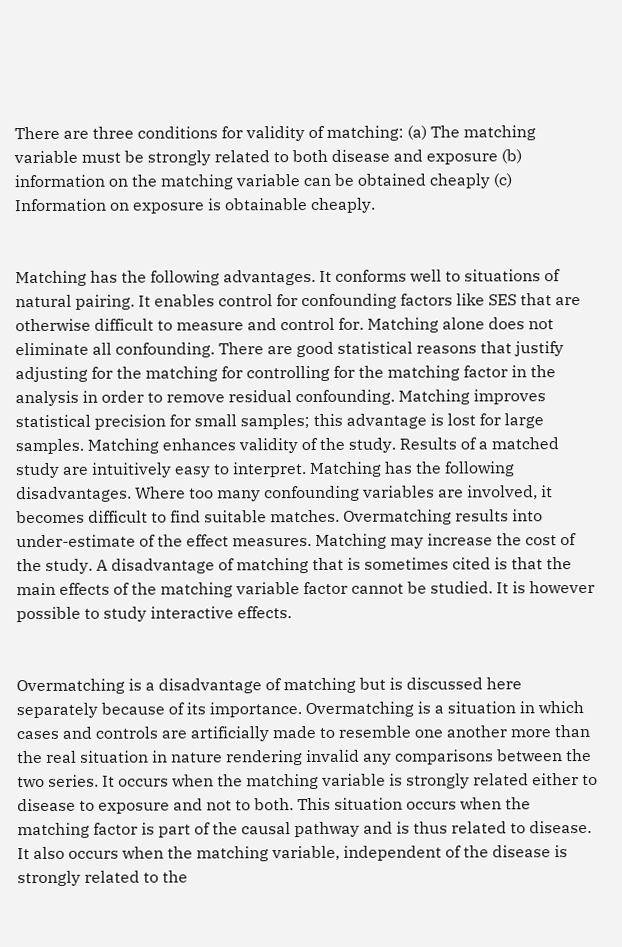There are three conditions for validity of matching: (a) The matching variable must be strongly related to both disease and exposure (b) information on the matching variable can be obtained cheaply (c) Information on exposure is obtainable cheaply.


Matching has the following advantages. It conforms well to situations of natural pairing. It enables control for confounding factors like SES that are otherwise difficult to measure and control for. Matching alone does not eliminate all confounding. There are good statistical reasons that justify adjusting for the matching for controlling for the matching factor in the analysis in order to remove residual confounding. Matching improves statistical precision for small samples; this advantage is lost for large samples. Matching enhances validity of the study. Results of a matched study are intuitively easy to interpret. Matching has the following disadvantages. Where too many confounding variables are involved, it becomes difficult to find suitable matches. Overmatching results into under-estimate of the effect measures. Matching may increase the cost of the study. A disadvantage of matching that is sometimes cited is that the main effects of the matching variable factor cannot be studied. It is however possible to study interactive effects.


Overmatching is a disadvantage of matching but is discussed here separately because of its importance. Overmatching is a situation in which cases and controls are artificially made to resemble one another more than the real situation in nature rendering invalid any comparisons between the two series. It occurs when the matching variable is strongly related either to disease to exposure and not to both. This situation occurs when the matching factor is part of the causal pathway and is thus related to disease. It also occurs when the matching variable, independent of the disease is strongly related to the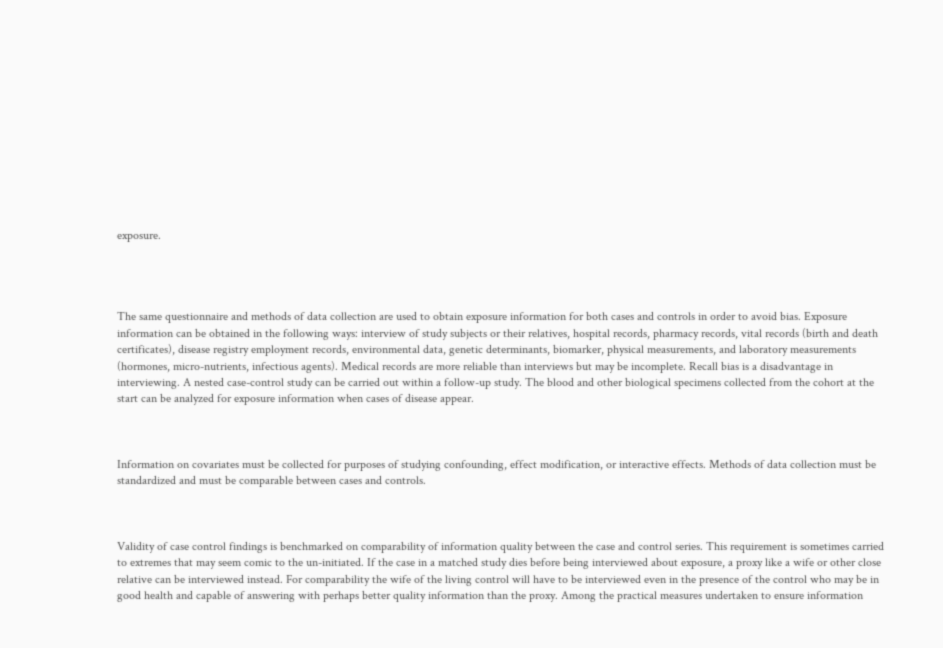exposure.




The same questionnaire and methods of data collection are used to obtain exposure information for both cases and controls in order to avoid bias. Exposure information can be obtained in the following ways: interview of study subjects or their relatives, hospital records, pharmacy records, vital records (birth and death certificates), disease registry employment records, environmental data, genetic determinants, biomarker, physical measurements, and laboratory measurements (hormones, micro-nutrients, infectious agents). Medical records are more reliable than interviews but may be incomplete. Recall bias is a disadvantage in interviewing. A nested case-control study can be carried out within a follow-up study. The blood and other biological specimens collected from the cohort at the start can be analyzed for exposure information when cases of disease appear.



Information on covariates must be collected for purposes of studying confounding, effect modification, or interactive effects. Methods of data collection must be standardized and must be comparable between cases and controls.



Validity of case control findings is benchmarked on comparability of information quality between the case and control series. This requirement is sometimes carried to extremes that may seem comic to the un-initiated. If the case in a matched study dies before being interviewed about exposure, a proxy like a wife or other close relative can be interviewed instead. For comparability the wife of the living control will have to be interviewed even in the presence of the control who may be in good health and capable of answering with perhaps better quality information than the proxy. Among the practical measures undertaken to ensure information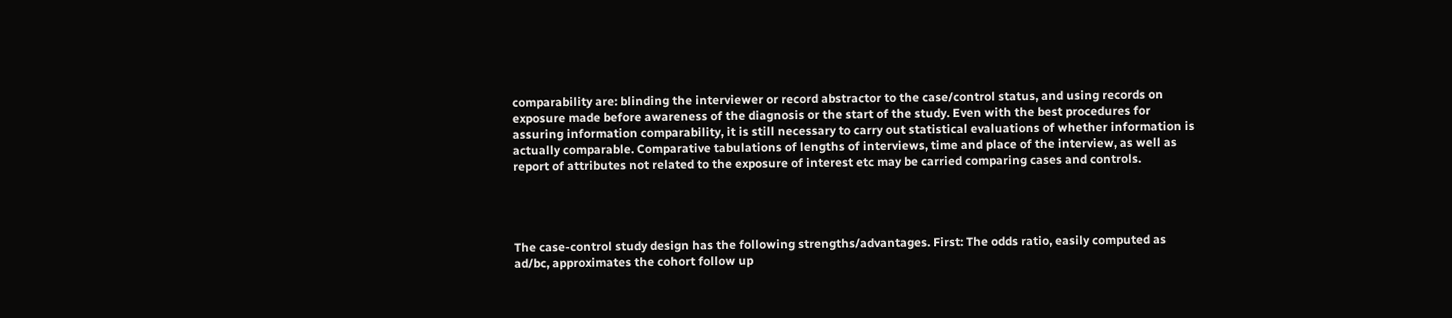comparability are: blinding the interviewer or record abstractor to the case/control status, and using records on exposure made before awareness of the diagnosis or the start of the study. Even with the best procedures for assuring information comparability, it is still necessary to carry out statistical evaluations of whether information is actually comparable. Comparative tabulations of lengths of interviews, time and place of the interview, as well as report of attributes not related to the exposure of interest etc may be carried comparing cases and controls.




The case-control study design has the following strengths/advantages. First: The odds ratio, easily computed as ad/bc, approximates the cohort follow up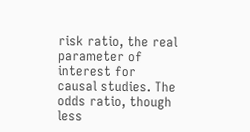risk ratio, the real parameter of interest for causal studies. The odds ratio, though less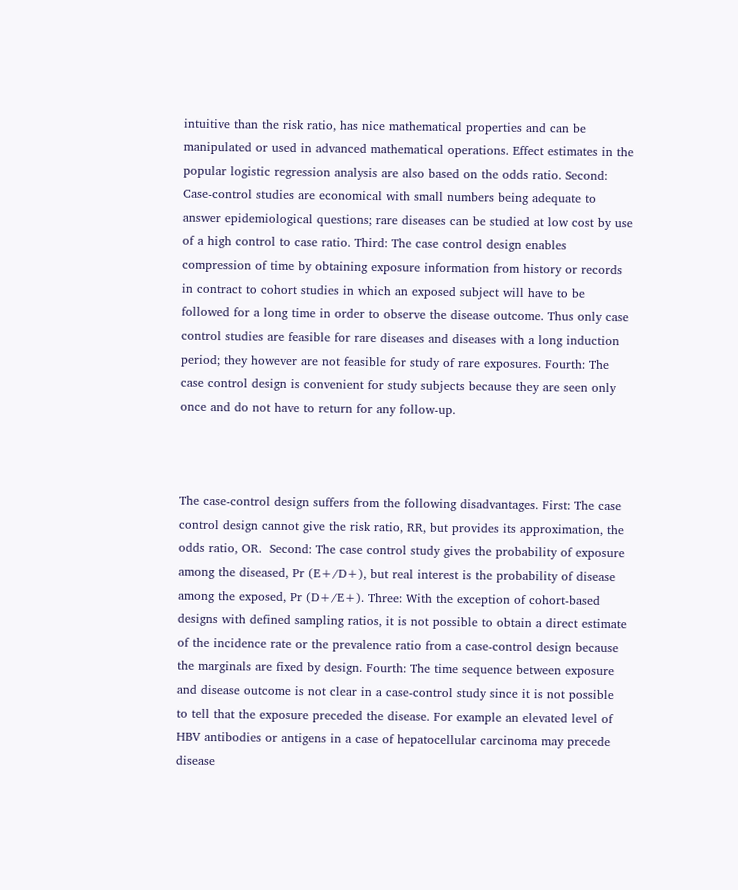intuitive than the risk ratio, has nice mathematical properties and can be manipulated or used in advanced mathematical operations. Effect estimates in the popular logistic regression analysis are also based on the odds ratio. Second:  Case-control studies are economical with small numbers being adequate to answer epidemiological questions; rare diseases can be studied at low cost by use of a high control to case ratio. Third: The case control design enables compression of time by obtaining exposure information from history or records in contract to cohort studies in which an exposed subject will have to be followed for a long time in order to observe the disease outcome. Thus only case control studies are feasible for rare diseases and diseases with a long induction period; they however are not feasible for study of rare exposures. Fourth: The case control design is convenient for study subjects because they are seen only once and do not have to return for any follow-up.



The case-control design suffers from the following disadvantages. First: The case control design cannot give the risk ratio, RR, but provides its approximation, the odds ratio, OR.  Second: The case control study gives the probability of exposure among the diseased, Pr (E+/D+), but real interest is the probability of disease among the exposed, Pr (D+/E+). Three: With the exception of cohort-based designs with defined sampling ratios, it is not possible to obtain a direct estimate of the incidence rate or the prevalence ratio from a case-control design because the marginals are fixed by design. Fourth: The time sequence between exposure and disease outcome is not clear in a case-control study since it is not possible to tell that the exposure preceded the disease. For example an elevated level of HBV antibodies or antigens in a case of hepatocellular carcinoma may precede disease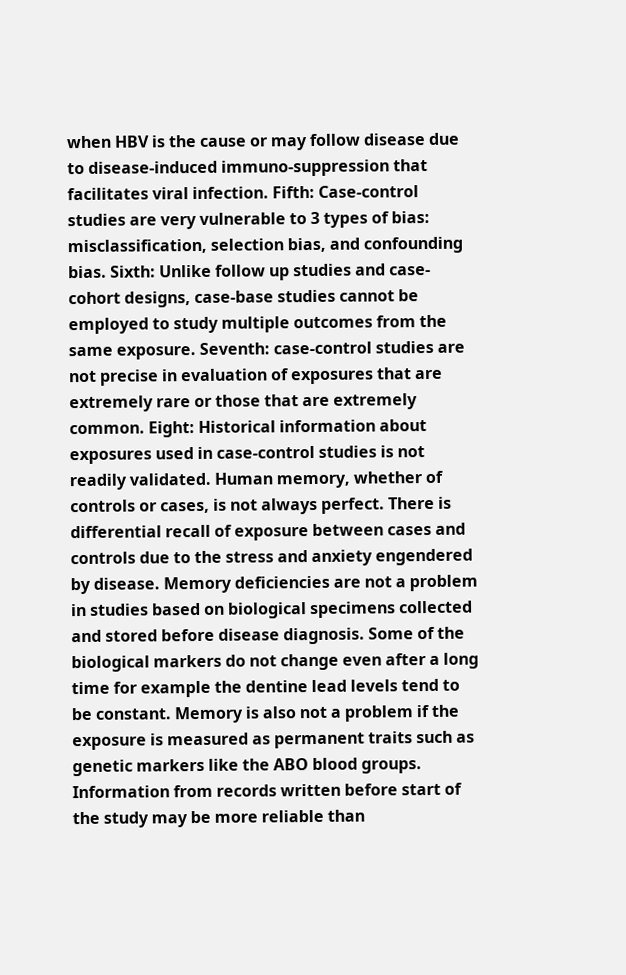when HBV is the cause or may follow disease due to disease-induced immuno-suppression that facilitates viral infection. Fifth: Case-control studies are very vulnerable to 3 types of bias: misclassification, selection bias, and confounding bias. Sixth: Unlike follow up studies and case-cohort designs, case-base studies cannot be employed to study multiple outcomes from the same exposure. Seventh: case-control studies are not precise in evaluation of exposures that are extremely rare or those that are extremely common. Eight: Historical information about exposures used in case-control studies is not readily validated. Human memory, whether of controls or cases, is not always perfect. There is differential recall of exposure between cases and controls due to the stress and anxiety engendered by disease. Memory deficiencies are not a problem in studies based on biological specimens collected and stored before disease diagnosis. Some of the biological markers do not change even after a long time for example the dentine lead levels tend to be constant. Memory is also not a problem if the exposure is measured as permanent traits such as genetic markers like the ABO blood groups. Information from records written before start of the study may be more reliable than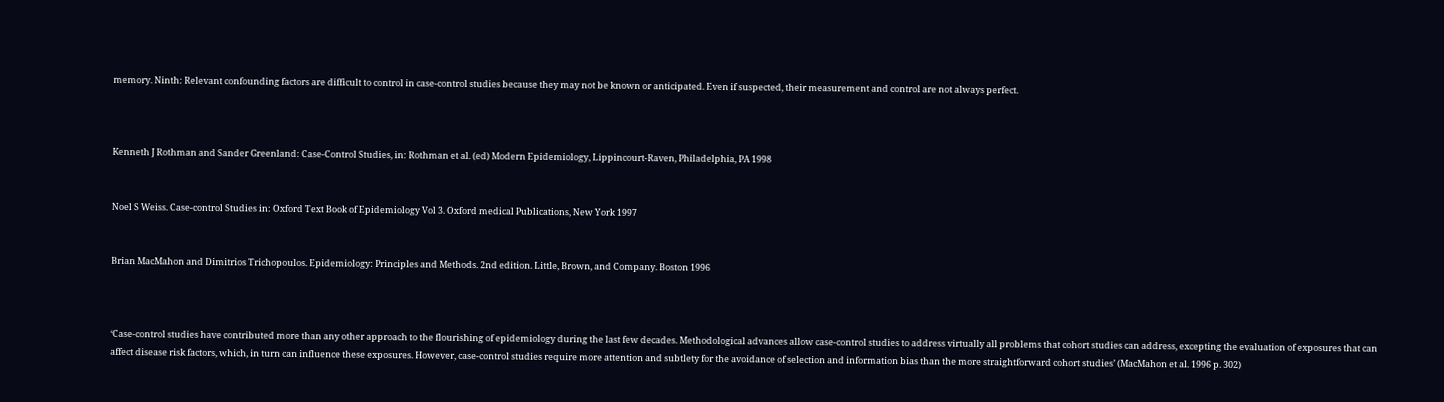memory. Ninth: Relevant confounding factors are difficult to control in case-control studies because they may not be known or anticipated. Even if suspected, their measurement and control are not always perfect.



Kenneth J Rothman and Sander Greenland: Case-Control Studies, in: Rothman et al. (ed) Modern Epidemiology, Lippincourt-Raven, Philadelphia, PA 1998


Noel S Weiss. Case-control Studies in: Oxford Text Book of Epidemiology Vol 3. Oxford medical Publications, New York 1997


Brian MacMahon and Dimitrios Trichopoulos. Epidemiology: Principles and Methods. 2nd edition. Little, Brown, and Company. Boston 1996



‘Case-control studies have contributed more than any other approach to the flourishing of epidemiology during the last few decades. Methodological advances allow case-control studies to address virtually all problems that cohort studies can address, excepting the evaluation of exposures that can affect disease risk factors, which, in turn can influence these exposures. However, case-control studies require more attention and subtlety for the avoidance of selection and information bias than the more straightforward cohort studies’ (MacMahon et al. 1996 p. 302)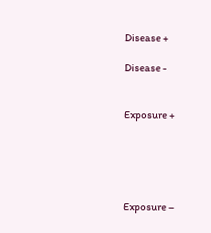Disease +

Disease -


Exposure +





Exposure –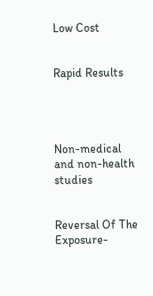Low Cost


Rapid Results




Non-medical and non-health studies


Reversal Of The Exposure-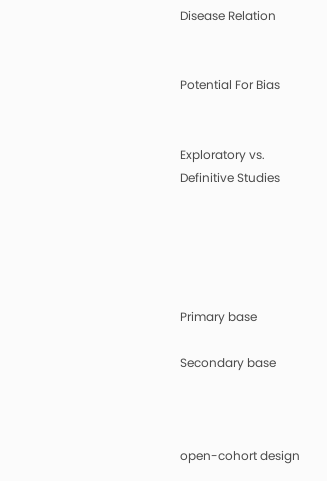Disease Relation


Potential For Bias


Exploratory vs. Definitive Studies





Primary base

Secondary base



open-cohort design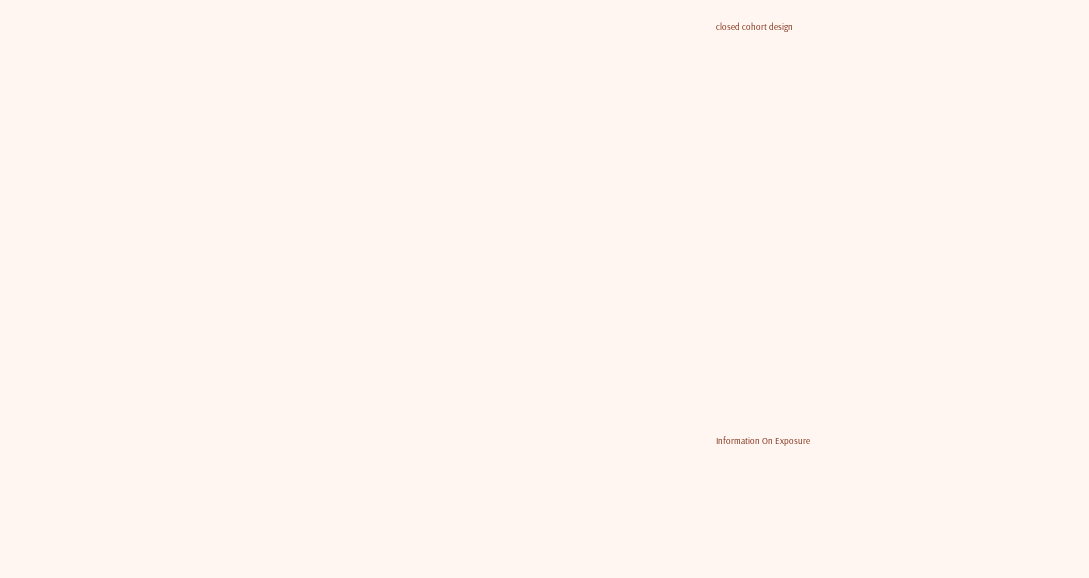closed cohort design





























Information On Exposure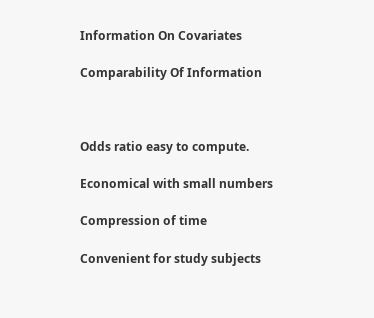Information On Covariates

Comparability Of Information



Odds ratio easy to compute.

Economical with small numbers

Compression of time

Convenient for study subjects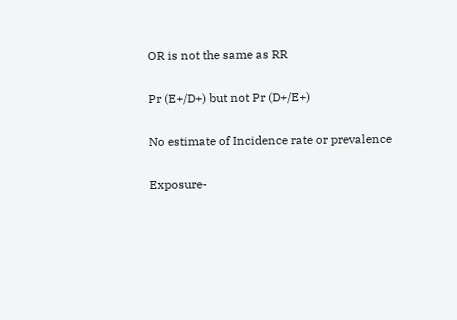OR is not the same as RR

Pr (E+/D+) but not Pr (D+/E+)

No estimate of Incidence rate or prevalence

Exposure-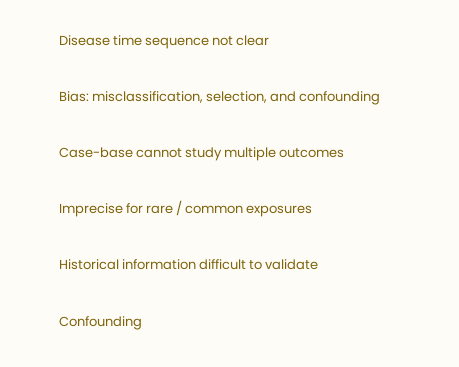Disease time sequence not clear

Bias: misclassification, selection, and confounding

Case-base cannot study multiple outcomes

Imprecise for rare / common exposures

Historical information difficult to validate

Confounding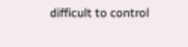difficult to control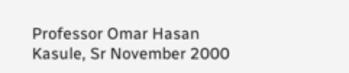Professor Omar Hasan Kasule, Sr November 2000